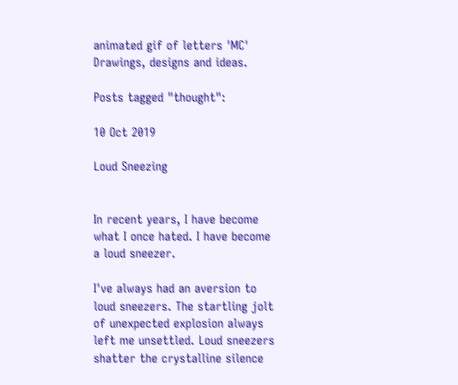animated gif of letters 'MC'
Drawings, designs and ideas.

Posts tagged "thought":

10 Oct 2019

Loud Sneezing


In recent years, I have become what I once hated. I have become a loud sneezer.

I've always had an aversion to loud sneezers. The startling jolt of unexpected explosion always left me unsettled. Loud sneezers shatter the crystalline silence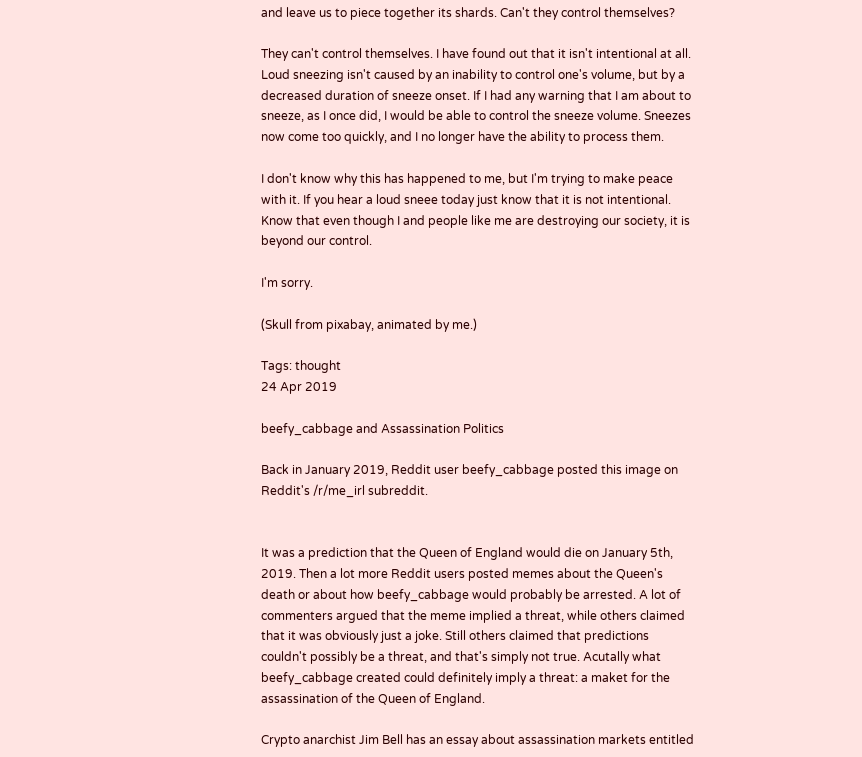and leave us to piece together its shards. Can't they control themselves?

They can't control themselves. I have found out that it isn't intentional at all. Loud sneezing isn't caused by an inability to control one's volume, but by a decreased duration of sneeze onset. If I had any warning that I am about to sneeze, as I once did, I would be able to control the sneeze volume. Sneezes now come too quickly, and I no longer have the ability to process them.

I don't know why this has happened to me, but I'm trying to make peace with it. If you hear a loud sneee today just know that it is not intentional. Know that even though I and people like me are destroying our society, it is beyond our control.

I'm sorry.

(Skull from pixabay, animated by me.)

Tags: thought
24 Apr 2019

beefy_cabbage and Assassination Politics

Back in January 2019, Reddit user beefy_cabbage posted this image on Reddit's /r/me_irl subreddit.


It was a prediction that the Queen of England would die on January 5th, 2019. Then a lot more Reddit users posted memes about the Queen's death or about how beefy_cabbage would probably be arrested. A lot of commenters argued that the meme implied a threat, while others claimed that it was obviously just a joke. Still others claimed that predictions couldn't possibly be a threat, and that's simply not true. Acutally what beefy_cabbage created could definitely imply a threat: a maket for the assassination of the Queen of England.

Crypto anarchist Jim Bell has an essay about assassination markets entitled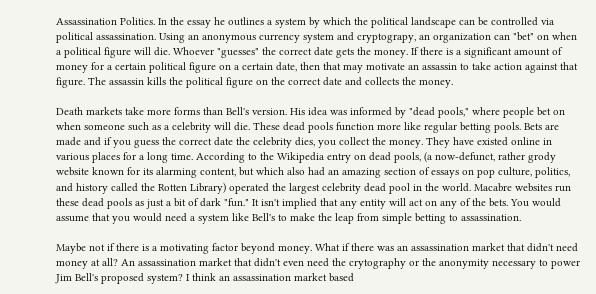Assassination Politics. In the essay he outlines a system by which the political landscape can be controlled via political assassination. Using an anonymous currency system and cryptograpy, an organization can "bet" on when a political figure will die. Whoever "guesses" the correct date gets the money. If there is a significant amount of money for a certain political figure on a certain date, then that may motivate an assassin to take action against that figure. The assassin kills the political figure on the correct date and collects the money.

Death markets take more forms than Bell's version. His idea was informed by "dead pools," where people bet on when someone such as a celebrity will die. These dead pools function more like regular betting pools. Bets are made and if you guess the correct date the celebrity dies, you collect the money. They have existed online in various places for a long time. According to the Wikipedia entry on dead pools, (a now-defunct, rather grody website known for its alarming content, but which also had an amazing section of essays on pop culture, politics, and history called the Rotten Library) operated the largest celebrity dead pool in the world. Macabre websites run these dead pools as just a bit of dark "fun." It isn't implied that any entity will act on any of the bets. You would assume that you would need a system like Bell's to make the leap from simple betting to assassination.

Maybe not if there is a motivating factor beyond money. What if there was an assassination market that didn't need money at all? An assassination market that didn't even need the crytography or the anonymity necessary to power Jim Bell's proposed system? I think an assassination market based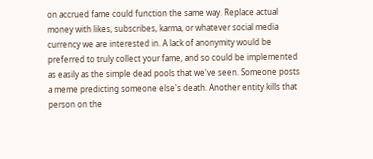on accrued fame could function the same way. Replace actual money with likes, subscribes, karma, or whatever social media currency we are interested in. A lack of anonymity would be preferred to truly collect your fame, and so could be implemented as easily as the simple dead pools that we've seen. Someone posts a meme predicting someone else's death. Another entity kills that person on the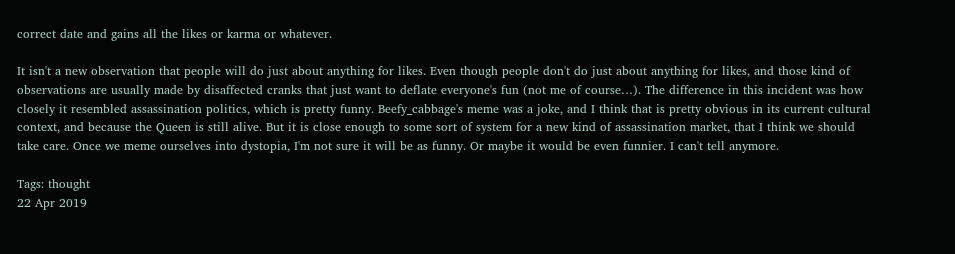correct date and gains all the likes or karma or whatever.

It isn't a new observation that people will do just about anything for likes. Even though people don't do just about anything for likes, and those kind of observations are usually made by disaffected cranks that just want to deflate everyone's fun (not me of course…). The difference in this incident was how closely it resembled assassination politics, which is pretty funny. Beefy_cabbage's meme was a joke, and I think that is pretty obvious in its current cultural context, and because the Queen is still alive. But it is close enough to some sort of system for a new kind of assassination market, that I think we should take care. Once we meme ourselves into dystopia, I'm not sure it will be as funny. Or maybe it would be even funnier. I can't tell anymore.

Tags: thought
22 Apr 2019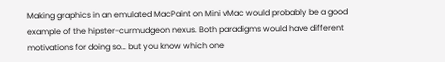Making graphics in an emulated MacPaint on Mini vMac would probably be a good example of the hipster-curmudgeon nexus. Both paradigms would have different motivations for doing so… but you know which one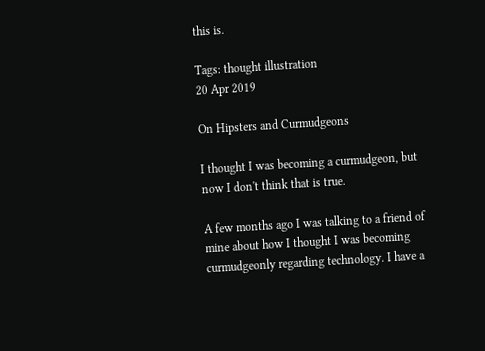this is.

Tags: thought illustration
20 Apr 2019

On Hipsters and Curmudgeons

I thought I was becoming a curmudgeon, but now I don't think that is true.

A few months ago I was talking to a friend of mine about how I thought I was becoming curmudgeonly regarding technology. I have a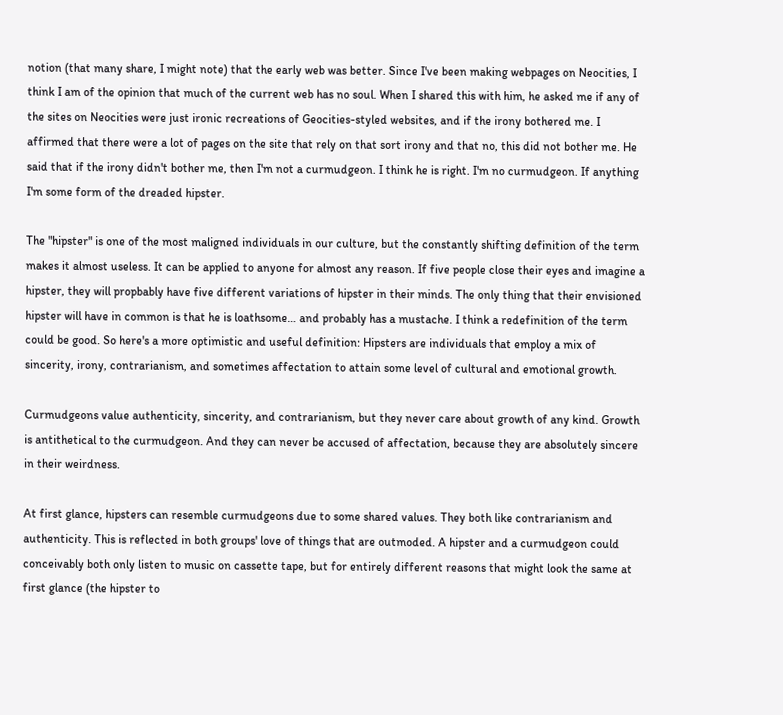notion (that many share, I might note) that the early web was better. Since I've been making webpages on Neocities, I think I am of the opinion that much of the current web has no soul. When I shared this with him, he asked me if any of the sites on Neocities were just ironic recreations of Geocities-styled websites, and if the irony bothered me. I affirmed that there were a lot of pages on the site that rely on that sort irony and that no, this did not bother me. He said that if the irony didn't bother me, then I'm not a curmudgeon. I think he is right. I'm no curmudgeon. If anything I'm some form of the dreaded hipster.

The "hipster" is one of the most maligned individuals in our culture, but the constantly shifting definition of the term makes it almost useless. It can be applied to anyone for almost any reason. If five people close their eyes and imagine a hipster, they will propbably have five different variations of hipster in their minds. The only thing that their envisioned hipster will have in common is that he is loathsome… and probably has a mustache. I think a redefinition of the term could be good. So here's a more optimistic and useful definition: Hipsters are individuals that employ a mix of sincerity, irony, contrarianism, and sometimes affectation to attain some level of cultural and emotional growth.

Curmudgeons value authenticity, sincerity, and contrarianism, but they never care about growth of any kind. Growth is antithetical to the curmudgeon. And they can never be accused of affectation, because they are absolutely sincere in their weirdness.

At first glance, hipsters can resemble curmudgeons due to some shared values. They both like contrarianism and authenticity. This is reflected in both groups' love of things that are outmoded. A hipster and a curmudgeon could conceivably both only listen to music on cassette tape, but for entirely different reasons that might look the same at first glance (the hipster to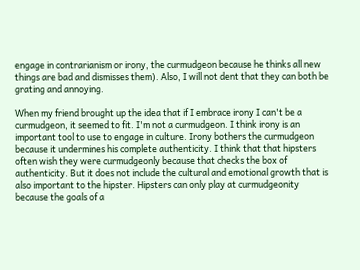engage in contrarianism or irony, the curmudgeon because he thinks all new things are bad and dismisses them). Also, I will not dent that they can both be grating and annoying.

When my friend brought up the idea that if I embrace irony I can't be a curmudgeon, it seemed to fit. I'm not a curmudgeon. I think irony is an important tool to use to engage in culture. Irony bothers the curmudgeon because it undermines his complete authenticity. I think that that hipsters often wish they were curmudgeonly because that checks the box of authenticity. But it does not include the cultural and emotional growth that is also important to the hipster. Hipsters can only play at curmudgeonity because the goals of a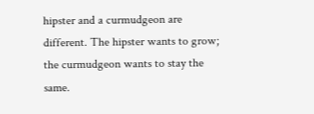hipster and a curmudgeon are different. The hipster wants to grow; the curmudgeon wants to stay the same.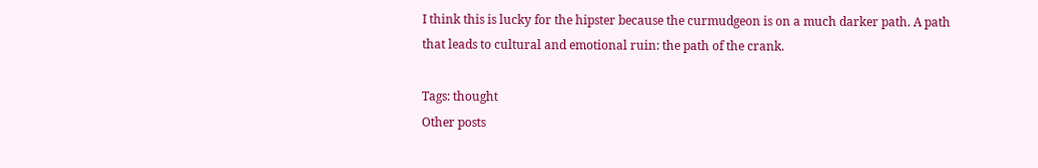I think this is lucky for the hipster because the curmudgeon is on a much darker path. A path that leads to cultural and emotional ruin: the path of the crank.

Tags: thought
Other posts